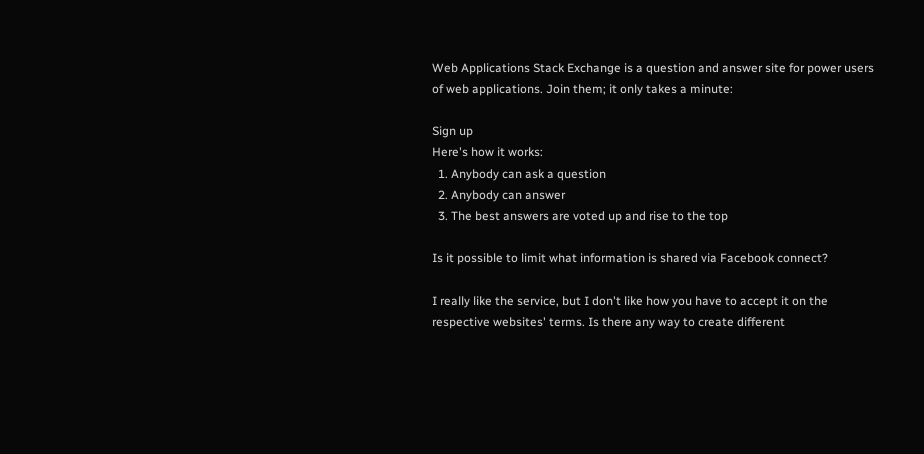Web Applications Stack Exchange is a question and answer site for power users of web applications. Join them; it only takes a minute:

Sign up
Here's how it works:
  1. Anybody can ask a question
  2. Anybody can answer
  3. The best answers are voted up and rise to the top

Is it possible to limit what information is shared via Facebook connect?

I really like the service, but I don't like how you have to accept it on the respective websites' terms. Is there any way to create different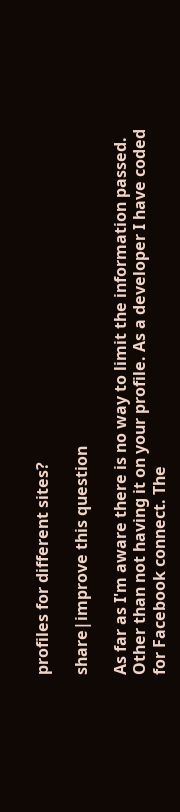profiles for different sites?

share|improve this question

As far as I'm aware there is no way to limit the information passed. Other than not having it on your profile. As a developer I have coded for Facebook connect. The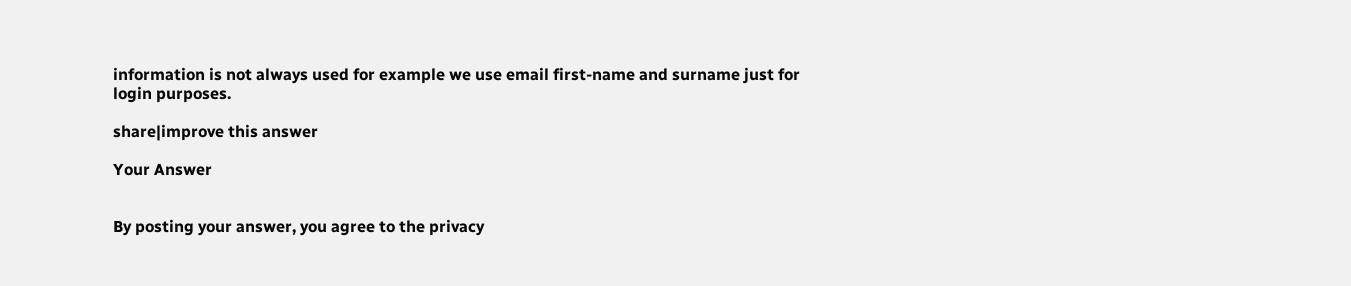information is not always used for example we use email first-name and surname just for login purposes.

share|improve this answer

Your Answer


By posting your answer, you agree to the privacy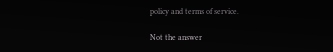policy and terms of service.

Not the answer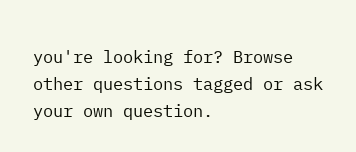you're looking for? Browse other questions tagged or ask your own question.